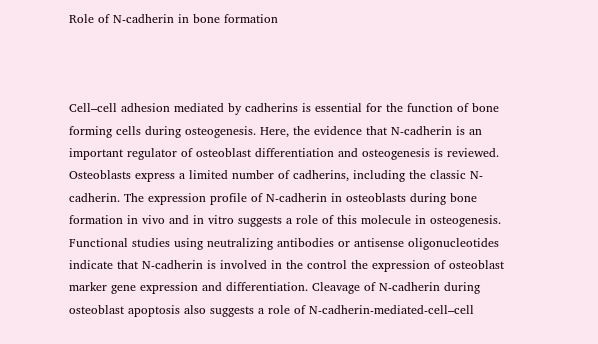Role of N-cadherin in bone formation



Cell–cell adhesion mediated by cadherins is essential for the function of bone forming cells during osteogenesis. Here, the evidence that N-cadherin is an important regulator of osteoblast differentiation and osteogenesis is reviewed. Osteoblasts express a limited number of cadherins, including the classic N-cadherin. The expression profile of N-cadherin in osteoblasts during bone formation in vivo and in vitro suggests a role of this molecule in osteogenesis. Functional studies using neutralizing antibodies or antisense oligonucleotides indicate that N-cadherin is involved in the control the expression of osteoblast marker gene expression and differentiation. Cleavage of N-cadherin during osteoblast apoptosis also suggests a role of N-cadherin-mediated-cell–cell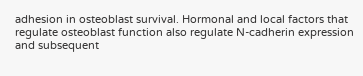adhesion in osteoblast survival. Hormonal and local factors that regulate osteoblast function also regulate N-cadherin expression and subsequent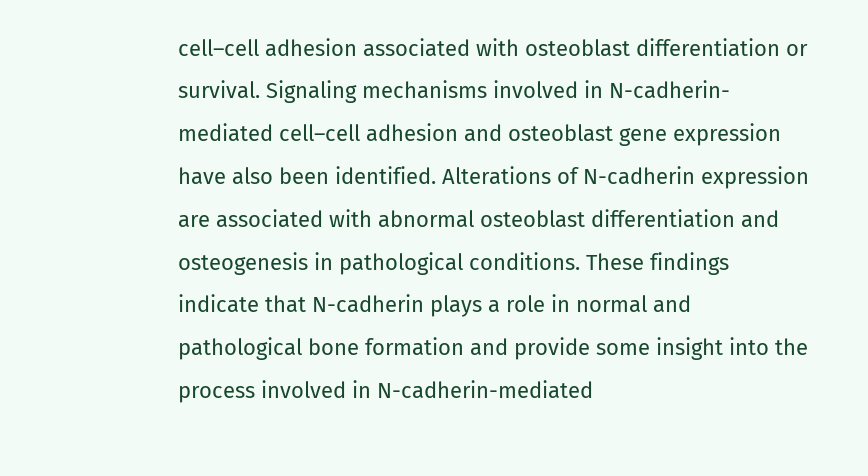cell–cell adhesion associated with osteoblast differentiation or survival. Signaling mechanisms involved in N-cadherin-mediated cell–cell adhesion and osteoblast gene expression have also been identified. Alterations of N-cadherin expression are associated with abnormal osteoblast differentiation and osteogenesis in pathological conditions. These findings indicate that N-cadherin plays a role in normal and pathological bone formation and provide some insight into the process involved in N-cadherin-mediated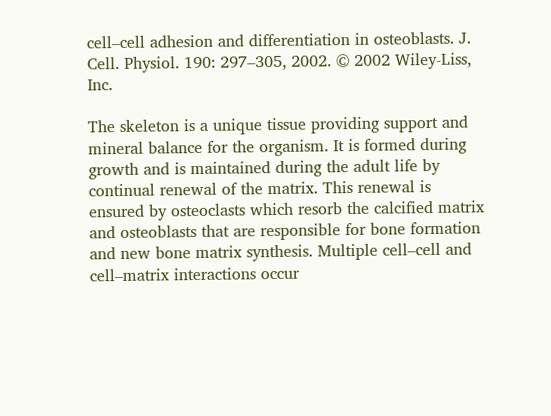cell–cell adhesion and differentiation in osteoblasts. J. Cell. Physiol. 190: 297–305, 2002. © 2002 Wiley-Liss, Inc.

The skeleton is a unique tissue providing support and mineral balance for the organism. It is formed during growth and is maintained during the adult life by continual renewal of the matrix. This renewal is ensured by osteoclasts which resorb the calcified matrix and osteoblasts that are responsible for bone formation and new bone matrix synthesis. Multiple cell–cell and cell–matrix interactions occur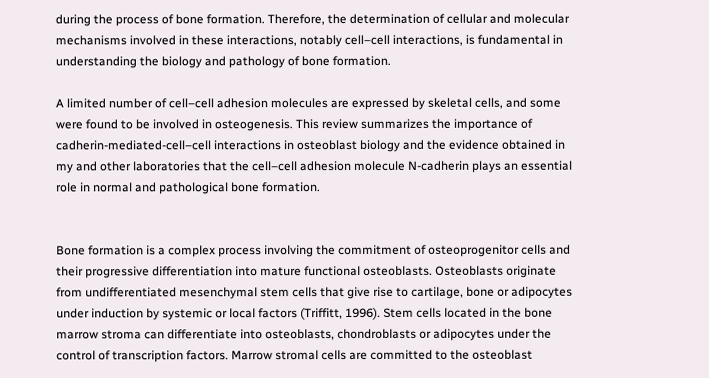during the process of bone formation. Therefore, the determination of cellular and molecular mechanisms involved in these interactions, notably cell–cell interactions, is fundamental in understanding the biology and pathology of bone formation.

A limited number of cell–cell adhesion molecules are expressed by skeletal cells, and some were found to be involved in osteogenesis. This review summarizes the importance of cadherin-mediated-cell–cell interactions in osteoblast biology and the evidence obtained in my and other laboratories that the cell–cell adhesion molecule N-cadherin plays an essential role in normal and pathological bone formation.


Bone formation is a complex process involving the commitment of osteoprogenitor cells and their progressive differentiation into mature functional osteoblasts. Osteoblasts originate from undifferentiated mesenchymal stem cells that give rise to cartilage, bone or adipocytes under induction by systemic or local factors (Triffitt, 1996). Stem cells located in the bone marrow stroma can differentiate into osteoblasts, chondroblasts or adipocytes under the control of transcription factors. Marrow stromal cells are committed to the osteoblast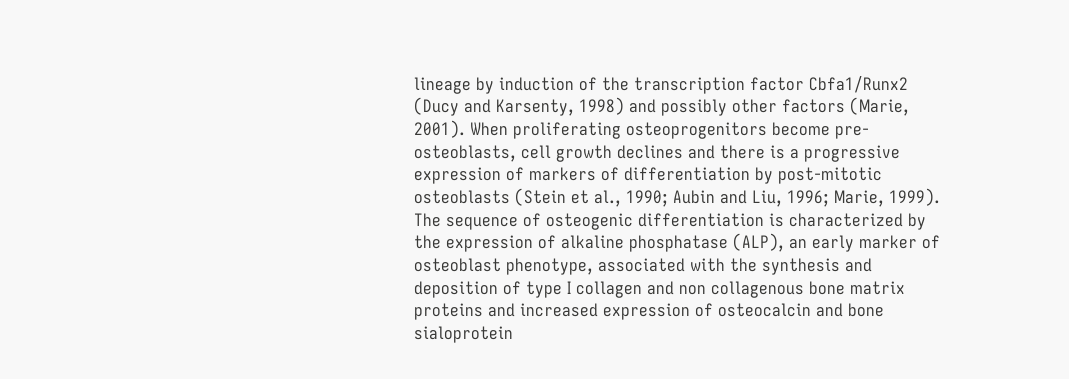lineage by induction of the transcription factor Cbfa1/Runx2 (Ducy and Karsenty, 1998) and possibly other factors (Marie, 2001). When proliferating osteoprogenitors become pre-osteoblasts, cell growth declines and there is a progressive expression of markers of differentiation by post-mitotic osteoblasts (Stein et al., 1990; Aubin and Liu, 1996; Marie, 1999). The sequence of osteogenic differentiation is characterized by the expression of alkaline phosphatase (ALP), an early marker of osteoblast phenotype, associated with the synthesis and deposition of type I collagen and non collagenous bone matrix proteins and increased expression of osteocalcin and bone sialoprotein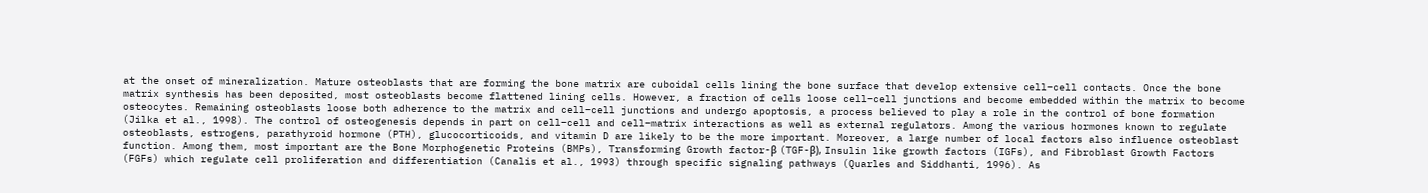at the onset of mineralization. Mature osteoblasts that are forming the bone matrix are cuboidal cells lining the bone surface that develop extensive cell–cell contacts. Once the bone matrix synthesis has been deposited, most osteoblasts become flattened lining cells. However, a fraction of cells loose cell–cell junctions and become embedded within the matrix to become osteocytes. Remaining osteoblasts loose both adherence to the matrix and cell–cell junctions and undergo apoptosis, a process believed to play a role in the control of bone formation (Jilka et al., 1998). The control of osteogenesis depends in part on cell–cell and cell–matrix interactions as well as external regulators. Among the various hormones known to regulate osteoblasts, estrogens, parathyroid hormone (PTH), glucocorticoids, and vitamin D are likely to be the more important. Moreover, a large number of local factors also influence osteoblast function. Among them, most important are the Bone Morphogenetic Proteins (BMPs), Transforming Growth factor-β (TGF-β), Insulin like growth factors (IGFs), and Fibroblast Growth Factors (FGFs) which regulate cell proliferation and differentiation (Canalis et al., 1993) through specific signaling pathways (Quarles and Siddhanti, 1996). As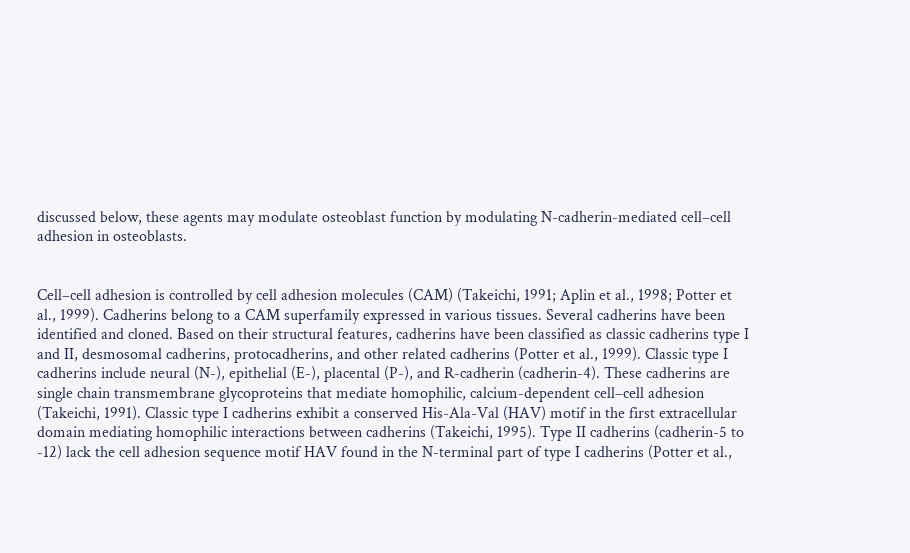discussed below, these agents may modulate osteoblast function by modulating N-cadherin-mediated cell–cell adhesion in osteoblasts.


Cell–cell adhesion is controlled by cell adhesion molecules (CAM) (Takeichi, 1991; Aplin et al., 1998; Potter et al., 1999). Cadherins belong to a CAM superfamily expressed in various tissues. Several cadherins have been identified and cloned. Based on their structural features, cadherins have been classified as classic cadherins type I and II, desmosomal cadherins, protocadherins, and other related cadherins (Potter et al., 1999). Classic type I cadherins include neural (N-), epithelial (E-), placental (P-), and R-cadherin (cadherin-4). These cadherins are single chain transmembrane glycoproteins that mediate homophilic, calcium-dependent cell–cell adhesion (Takeichi, 1991). Classic type I cadherins exhibit a conserved His-Ala-Val (HAV) motif in the first extracellular domain mediating homophilic interactions between cadherins (Takeichi, 1995). Type II cadherins (cadherin-5 to -12) lack the cell adhesion sequence motif HAV found in the N-terminal part of type I cadherins (Potter et al.,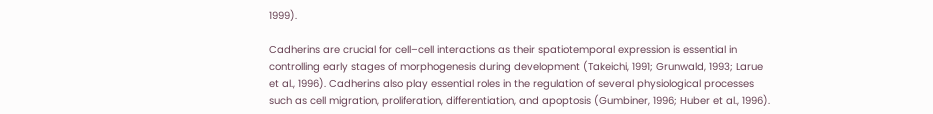1999).

Cadherins are crucial for cell–cell interactions as their spatiotemporal expression is essential in controlling early stages of morphogenesis during development (Takeichi, 1991; Grunwald, 1993; Larue et al., 1996). Cadherins also play essential roles in the regulation of several physiological processes such as cell migration, proliferation, differentiation, and apoptosis (Gumbiner, 1996; Huber et al., 1996).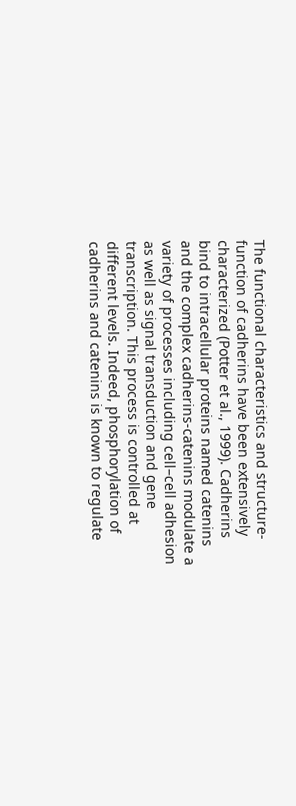The functional characteristics and structure-function of cadherins have been extensively characterized (Potter et al., 1999). Cadherins bind to intracellular proteins named catenins and the complex cadherins-catenins modulate a variety of processes including cell–cell adhesion as well as signal transduction and gene transcription. This process is controlled at different levels. Indeed, phosphorylation of cadherins and catenins is known to regulate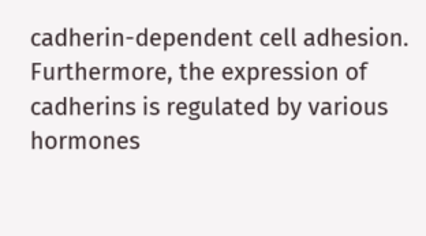cadherin-dependent cell adhesion. Furthermore, the expression of cadherins is regulated by various hormones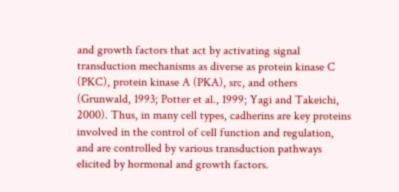and growth factors that act by activating signal transduction mechanisms as diverse as protein kinase C (PKC), protein kinase A (PKA), src, and others (Grunwald, 1993; Potter et al., 1999; Yagi and Takeichi, 2000). Thus, in many cell types, cadherins are key proteins involved in the control of cell function and regulation, and are controlled by various transduction pathways elicited by hormonal and growth factors.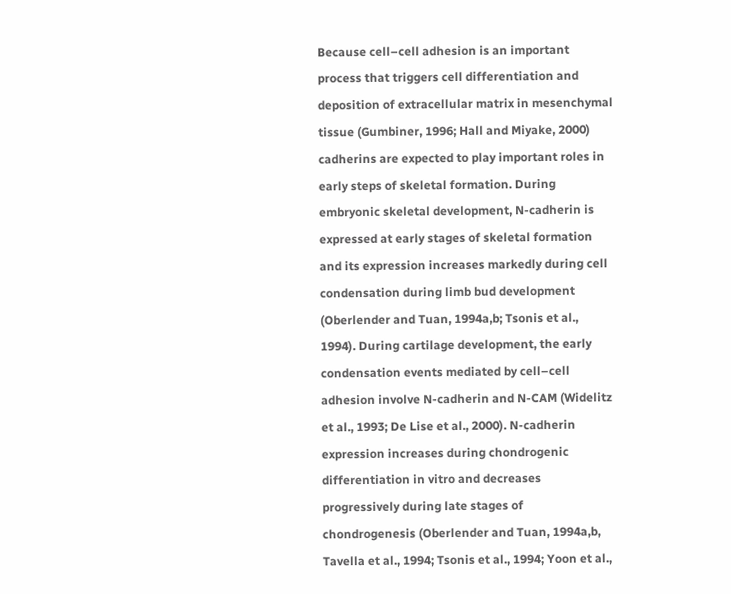Because cell–cell adhesion is an important process that triggers cell differentiation and deposition of extracellular matrix in mesenchymal tissue (Gumbiner, 1996; Hall and Miyake, 2000) cadherins are expected to play important roles in early steps of skeletal formation. During embryonic skeletal development, N-cadherin is expressed at early stages of skeletal formation and its expression increases markedly during cell condensation during limb bud development (Oberlender and Tuan, 1994a,b; Tsonis et al., 1994). During cartilage development, the early condensation events mediated by cell–cell adhesion involve N-cadherin and N-CAM (Widelitz et al., 1993; De Lise et al., 2000). N-cadherin expression increases during chondrogenic differentiation in vitro and decreases progressively during late stages of chondrogenesis (Oberlender and Tuan, 1994a,b, Tavella et al., 1994; Tsonis et al., 1994; Yoon et al.,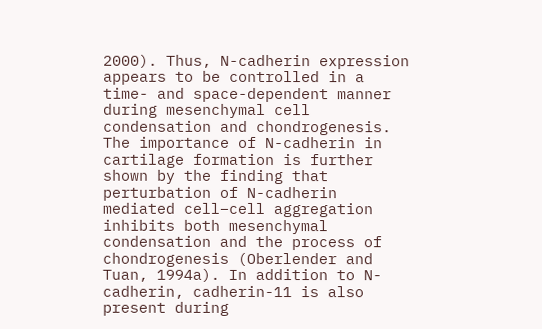2000). Thus, N-cadherin expression appears to be controlled in a time- and space-dependent manner during mesenchymal cell condensation and chondrogenesis. The importance of N-cadherin in cartilage formation is further shown by the finding that perturbation of N-cadherin mediated cell–cell aggregation inhibits both mesenchymal condensation and the process of chondrogenesis (Oberlender and Tuan, 1994a). In addition to N-cadherin, cadherin-11 is also present during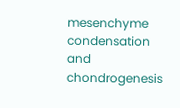mesenchyme condensation and chondrogenesis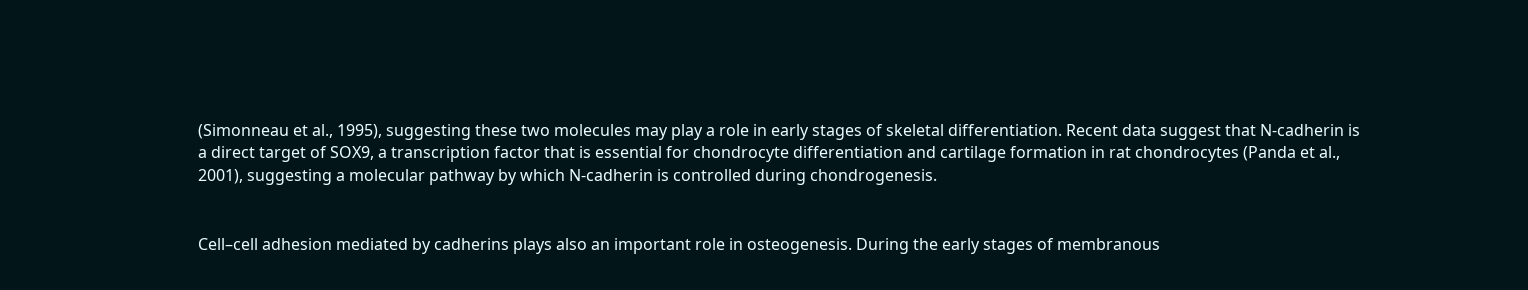(Simonneau et al., 1995), suggesting these two molecules may play a role in early stages of skeletal differentiation. Recent data suggest that N-cadherin is a direct target of SOX9, a transcription factor that is essential for chondrocyte differentiation and cartilage formation in rat chondrocytes (Panda et al., 2001), suggesting a molecular pathway by which N-cadherin is controlled during chondrogenesis.


Cell–cell adhesion mediated by cadherins plays also an important role in osteogenesis. During the early stages of membranous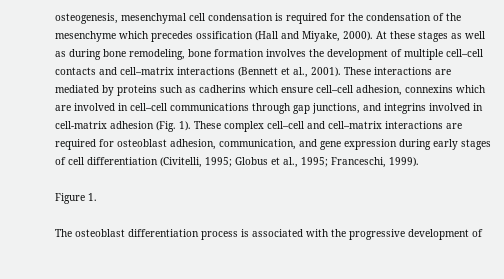osteogenesis, mesenchymal cell condensation is required for the condensation of the mesenchyme which precedes ossification (Hall and Miyake, 2000). At these stages as well as during bone remodeling, bone formation involves the development of multiple cell–cell contacts and cell–matrix interactions (Bennett et al., 2001). These interactions are mediated by proteins such as cadherins which ensure cell–cell adhesion, connexins which are involved in cell–cell communications through gap junctions, and integrins involved in cell-matrix adhesion (Fig. 1). These complex cell–cell and cell–matrix interactions are required for osteoblast adhesion, communication, and gene expression during early stages of cell differentiation (Civitelli, 1995; Globus et al., 1995; Franceschi, 1999).

Figure 1.

The osteoblast differentiation process is associated with the progressive development of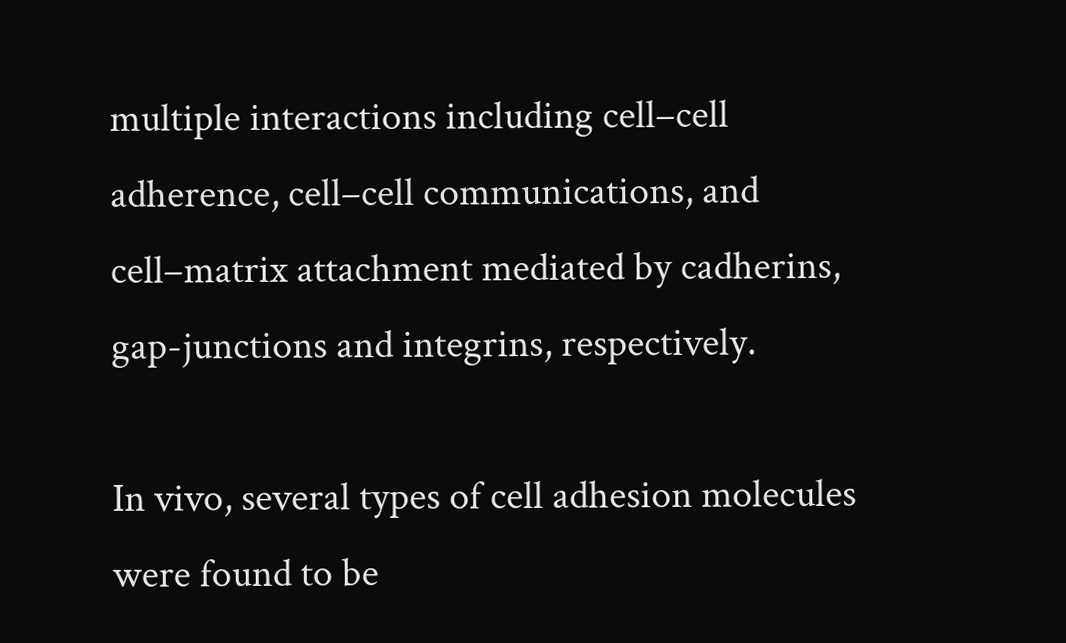multiple interactions including cell–cell adherence, cell–cell communications, and cell–matrix attachment mediated by cadherins, gap-junctions and integrins, respectively.

In vivo, several types of cell adhesion molecules were found to be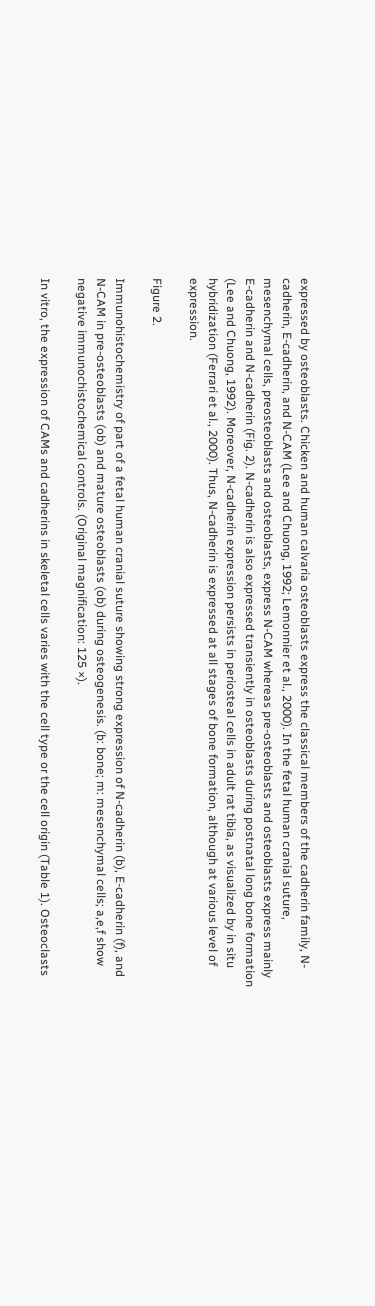expressed by osteoblasts. Chicken and human calvaria osteoblasts express the classical members of the cadherin family, N-cadherin, E-cadherin, and N-CAM (Lee and Chuong, 1992; Lemonnier et al., 2000). In the fetal human cranial suture, mesenchymal cells, preosteoblasts and osteoblasts, express N-CAM whereas pre-osteoblasts and osteoblasts express mainly E-cadherin and N-cadherin (Fig. 2). N-cadherin is also expressed transiently in osteoblasts during postnatal long bone formation (Lee and Chuong, 1992). Moreover, N-cadherin expression persists in periosteal cells in adult rat tibia, as visualized by in situ hybridization (Ferrari et al., 2000). Thus, N-cadherin is expressed at all stages of bone formation, although at various level of expression.

Figure 2.

Immunohistochemistry of part of a fetal human cranial suture showing strong expression of N-cadherin (b), E-cadherin (f), and N-CAM in pre-osteoblasts (ob) and mature osteoblasts (ob) during osteogenesis. (b: bone; m: mesenchymal cells; a,e,f show negative immunochistochemical controls. (Original magnification: 125 ×).

In vitro, the expression of CAMs and cadherins in skeletal cells varies with the cell type or the cell origin (Table 1). Osteoclasts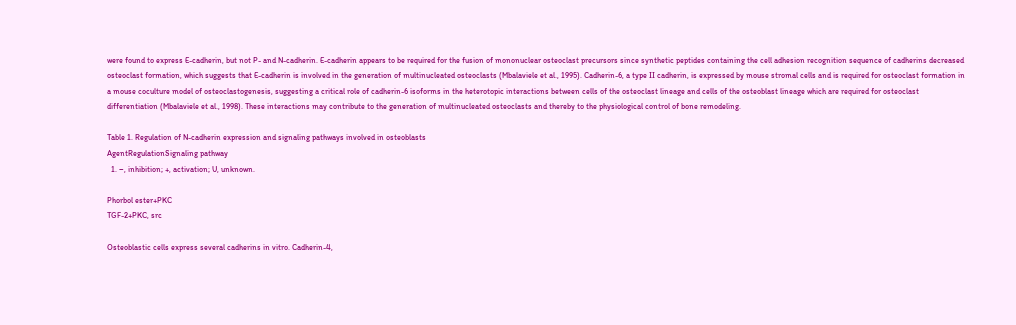were found to express E-cadherin, but not P- and N-cadherin. E-cadherin appears to be required for the fusion of mononuclear osteoclast precursors since synthetic peptides containing the cell adhesion recognition sequence of cadherins decreased osteoclast formation, which suggests that E-cadherin is involved in the generation of multinucleated osteoclasts (Mbalaviele et al., 1995). Cadherin-6, a type II cadherin, is expressed by mouse stromal cells and is required for osteoclast formation in a mouse coculture model of osteoclastogenesis, suggesting a critical role of cadherin-6 isoforms in the heterotopic interactions between cells of the osteoclast lineage and cells of the osteoblast lineage which are required for osteoclast differentiation (Mbalaviele et al., 1998). These interactions may contribute to the generation of multinucleated osteoclasts and thereby to the physiological control of bone remodeling.

Table 1. Regulation of N-cadherin expression and signaling pathways involved in osteoblasts
AgentRegulationSignaling pathway
  1. −, inhibition; +, activation; U, unknown.

Phorbol ester+PKC
TGF-2+PKC, src

Osteoblastic cells express several cadherins in vitro. Cadherin-4,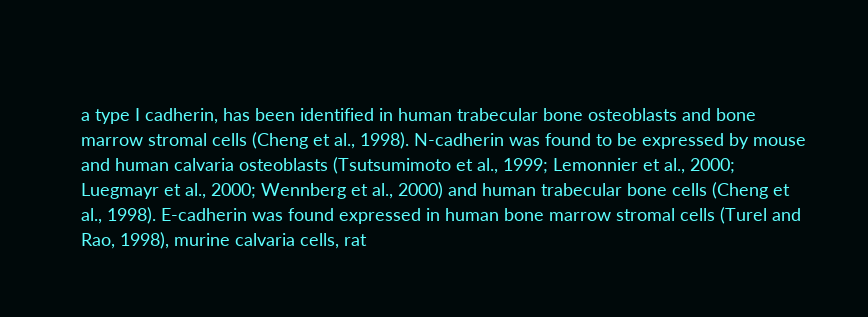a type I cadherin, has been identified in human trabecular bone osteoblasts and bone marrow stromal cells (Cheng et al., 1998). N-cadherin was found to be expressed by mouse and human calvaria osteoblasts (Tsutsumimoto et al., 1999; Lemonnier et al., 2000; Luegmayr et al., 2000; Wennberg et al., 2000) and human trabecular bone cells (Cheng et al., 1998). E-cadherin was found expressed in human bone marrow stromal cells (Turel and Rao, 1998), murine calvaria cells, rat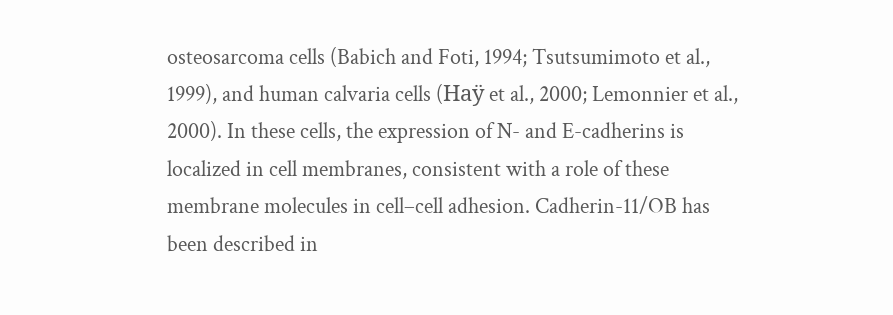osteosarcoma cells (Babich and Foti, 1994; Tsutsumimoto et al., 1999), and human calvaria cells (Haÿ et al., 2000; Lemonnier et al., 2000). In these cells, the expression of N- and E-cadherins is localized in cell membranes, consistent with a role of these membrane molecules in cell–cell adhesion. Cadherin-11/OB has been described in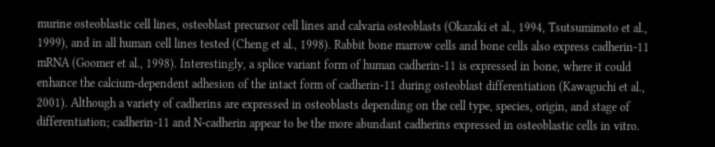murine osteoblastic cell lines, osteoblast precursor cell lines and calvaria osteoblasts (Okazaki et al., 1994, Tsutsumimoto et al., 1999), and in all human cell lines tested (Cheng et al., 1998). Rabbit bone marrow cells and bone cells also express cadherin-11 mRNA (Goomer et al., 1998). Interestingly, a splice variant form of human cadherin-11 is expressed in bone, where it could enhance the calcium-dependent adhesion of the intact form of cadherin-11 during osteoblast differentiation (Kawaguchi et al., 2001). Although a variety of cadherins are expressed in osteoblasts depending on the cell type, species, origin, and stage of differentiation; cadherin-11 and N-cadherin appear to be the more abundant cadherins expressed in osteoblastic cells in vitro.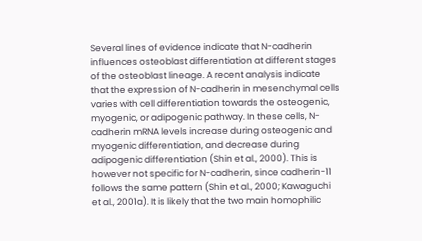Several lines of evidence indicate that N-cadherin influences osteoblast differentiation at different stages of the osteoblast lineage. A recent analysis indicate that the expression of N-cadherin in mesenchymal cells varies with cell differentiation towards the osteogenic, myogenic, or adipogenic pathway. In these cells, N-cadherin mRNA levels increase during osteogenic and myogenic differentiation, and decrease during adipogenic differentiation (Shin et al., 2000). This is however not specific for N-cadherin, since cadherin-11 follows the same pattern (Shin et al., 2000; Kawaguchi et al., 2001a). It is likely that the two main homophilic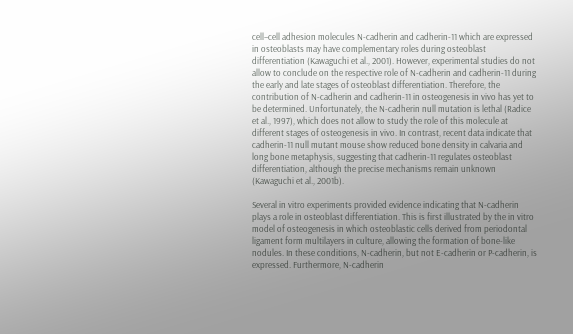cell–cell adhesion molecules N-cadherin and cadherin-11 which are expressed in osteoblasts may have complementary roles during osteoblast differentiation (Kawaguchi et al., 2001). However, experimental studies do not allow to conclude on the respective role of N-cadherin and cadherin-11 during the early and late stages of osteoblast differentiation. Therefore, the contribution of N-cadherin and cadherin-11 in osteogenesis in vivo has yet to be determined. Unfortunately, the N-cadherin null mutation is lethal (Radice et al., 1997), which does not allow to study the role of this molecule at different stages of osteogenesis in vivo. In contrast, recent data indicate that cadherin-11 null mutant mouse show reduced bone density in calvaria and long bone metaphysis, suggesting that cadherin-11 regulates osteoblast differentiation, although the precise mechanisms remain unknown (Kawaguchi et al., 2001b).

Several in vitro experiments provided evidence indicating that N-cadherin plays a role in osteoblast differentiation. This is first illustrated by the in vitro model of osteogenesis in which osteoblastic cells derived from periodontal ligament form multilayers in culture, allowing the formation of bone-like nodules. In these conditions, N-cadherin, but not E-cadherin or P-cadherin, is expressed. Furthermore, N-cadherin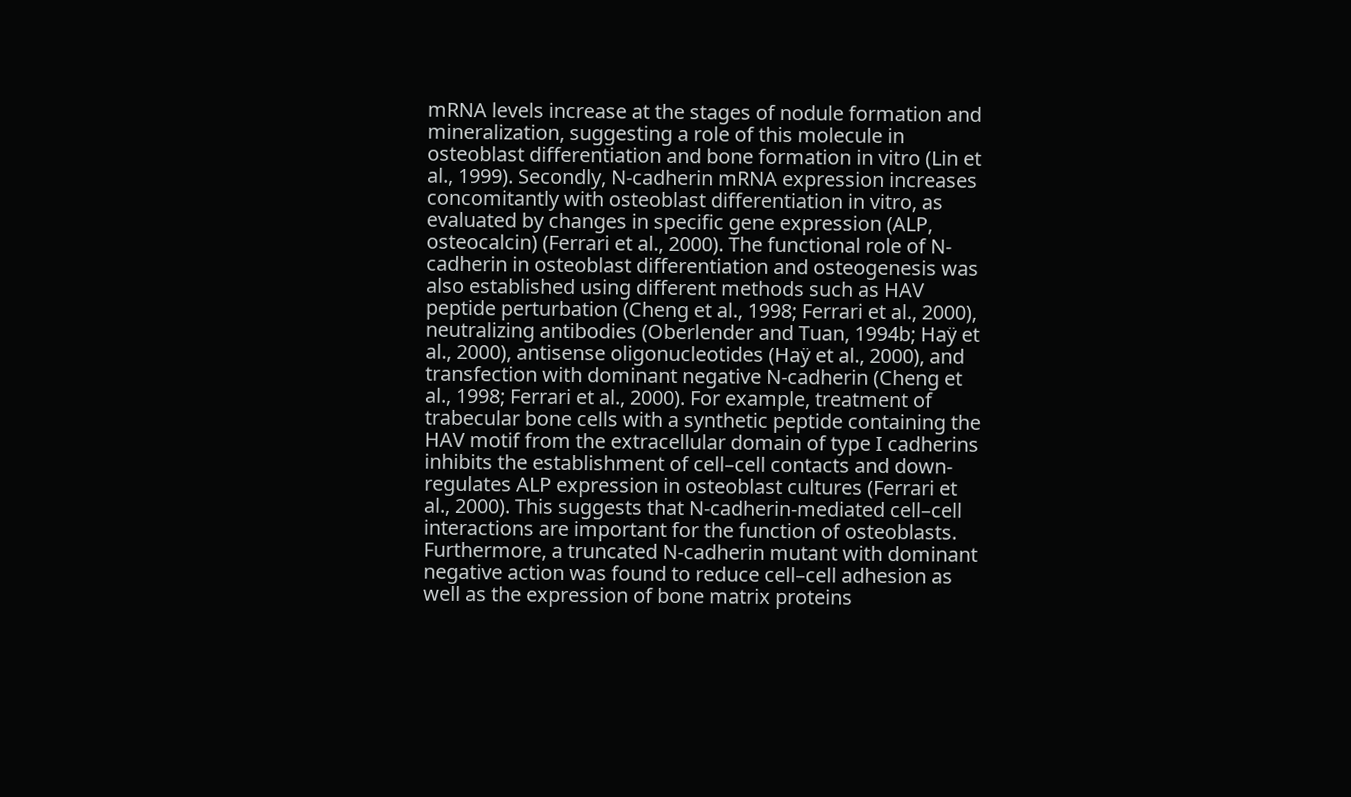mRNA levels increase at the stages of nodule formation and mineralization, suggesting a role of this molecule in osteoblast differentiation and bone formation in vitro (Lin et al., 1999). Secondly, N-cadherin mRNA expression increases concomitantly with osteoblast differentiation in vitro, as evaluated by changes in specific gene expression (ALP, osteocalcin) (Ferrari et al., 2000). The functional role of N-cadherin in osteoblast differentiation and osteogenesis was also established using different methods such as HAV peptide perturbation (Cheng et al., 1998; Ferrari et al., 2000), neutralizing antibodies (Oberlender and Tuan, 1994b; Haÿ et al., 2000), antisense oligonucleotides (Haÿ et al., 2000), and transfection with dominant negative N-cadherin (Cheng et al., 1998; Ferrari et al., 2000). For example, treatment of trabecular bone cells with a synthetic peptide containing the HAV motif from the extracellular domain of type I cadherins inhibits the establishment of cell–cell contacts and down-regulates ALP expression in osteoblast cultures (Ferrari et al., 2000). This suggests that N-cadherin-mediated cell–cell interactions are important for the function of osteoblasts. Furthermore, a truncated N-cadherin mutant with dominant negative action was found to reduce cell–cell adhesion as well as the expression of bone matrix proteins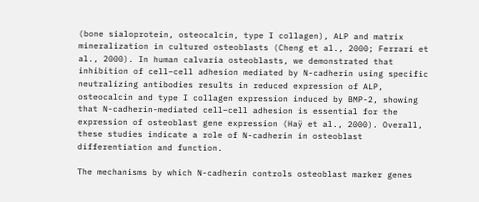(bone sialoprotein, osteocalcin, type I collagen), ALP and matrix mineralization in cultured osteoblasts (Cheng et al., 2000; Ferrari et al., 2000). In human calvaria osteoblasts, we demonstrated that inhibition of cell–cell adhesion mediated by N-cadherin using specific neutralizing antibodies results in reduced expression of ALP, osteocalcin and type I collagen expression induced by BMP-2, showing that N-cadherin-mediated cell–cell adhesion is essential for the expression of osteoblast gene expression (Haÿ et al., 2000). Overall, these studies indicate a role of N-cadherin in osteoblast differentiation and function.

The mechanisms by which N-cadherin controls osteoblast marker genes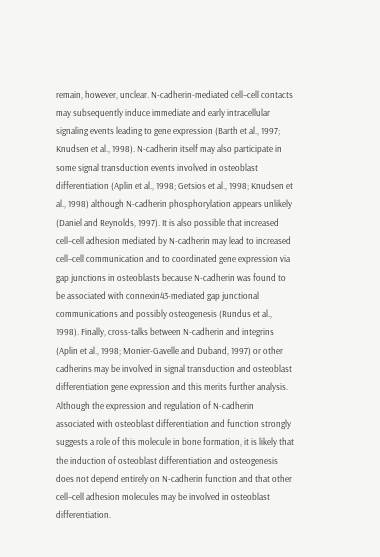remain, however, unclear. N-cadherin-mediated cell–cell contacts may subsequently induce immediate and early intracellular signaling events leading to gene expression (Barth et al., 1997; Knudsen et al., 1998). N-cadherin itself may also participate in some signal transduction events involved in osteoblast differentiation (Aplin et al., 1998; Getsios et al., 1998; Knudsen et al., 1998) although N-cadherin phosphorylation appears unlikely (Daniel and Reynolds, 1997). It is also possible that increased cell–cell adhesion mediated by N-cadherin may lead to increased cell–cell communication and to coordinated gene expression via gap junctions in osteoblasts because N-cadherin was found to be associated with connexin43-mediated gap junctional communications and possibly osteogenesis (Rundus et al., 1998). Finally, cross-talks between N-cadherin and integrins (Aplin et al., 1998; Monier-Gavelle and Duband, 1997) or other cadherins may be involved in signal transduction and osteoblast differentiation gene expression and this merits further analysis. Although the expression and regulation of N-cadherin associated with osteoblast differentiation and function strongly suggests a role of this molecule in bone formation, it is likely that the induction of osteoblast differentiation and osteogenesis does not depend entirely on N-cadherin function and that other cell–cell adhesion molecules may be involved in osteoblast differentiation.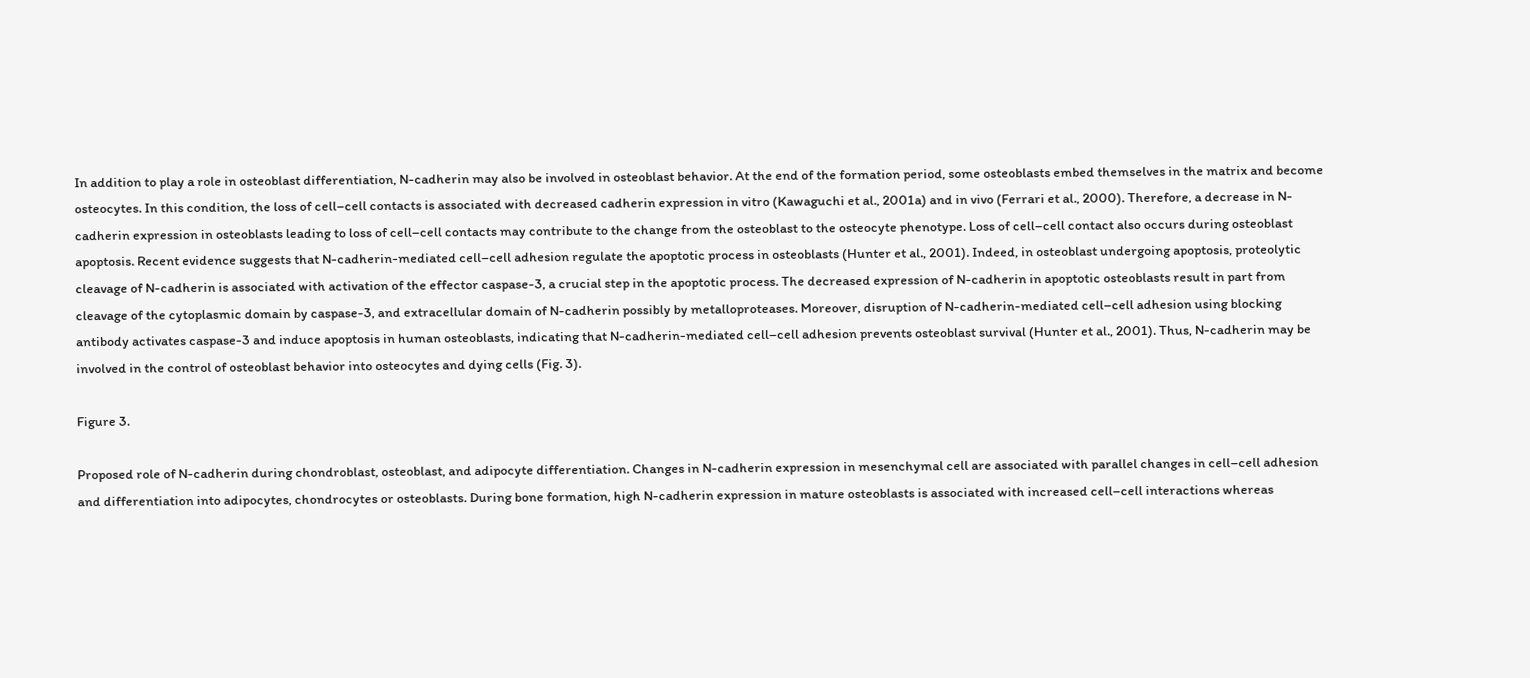In addition to play a role in osteoblast differentiation, N-cadherin may also be involved in osteoblast behavior. At the end of the formation period, some osteoblasts embed themselves in the matrix and become osteocytes. In this condition, the loss of cell–cell contacts is associated with decreased cadherin expression in vitro (Kawaguchi et al., 2001a) and in vivo (Ferrari et al., 2000). Therefore, a decrease in N-cadherin expression in osteoblasts leading to loss of cell–cell contacts may contribute to the change from the osteoblast to the osteocyte phenotype. Loss of cell–cell contact also occurs during osteoblast apoptosis. Recent evidence suggests that N-cadherin-mediated cell–cell adhesion regulate the apoptotic process in osteoblasts (Hunter et al., 2001). Indeed, in osteoblast undergoing apoptosis, proteolytic cleavage of N-cadherin is associated with activation of the effector caspase-3, a crucial step in the apoptotic process. The decreased expression of N-cadherin in apoptotic osteoblasts result in part from cleavage of the cytoplasmic domain by caspase-3, and extracellular domain of N-cadherin possibly by metalloproteases. Moreover, disruption of N-cadherin-mediated cell–cell adhesion using blocking antibody activates caspase-3 and induce apoptosis in human osteoblasts, indicating that N-cadherin-mediated cell–cell adhesion prevents osteoblast survival (Hunter et al., 2001). Thus, N-cadherin may be involved in the control of osteoblast behavior into osteocytes and dying cells (Fig. 3).

Figure 3.

Proposed role of N-cadherin during chondroblast, osteoblast, and adipocyte differentiation. Changes in N-cadherin expression in mesenchymal cell are associated with parallel changes in cell–cell adhesion and differentiation into adipocytes, chondrocytes or osteoblasts. During bone formation, high N-cadherin expression in mature osteoblasts is associated with increased cell–cell interactions whereas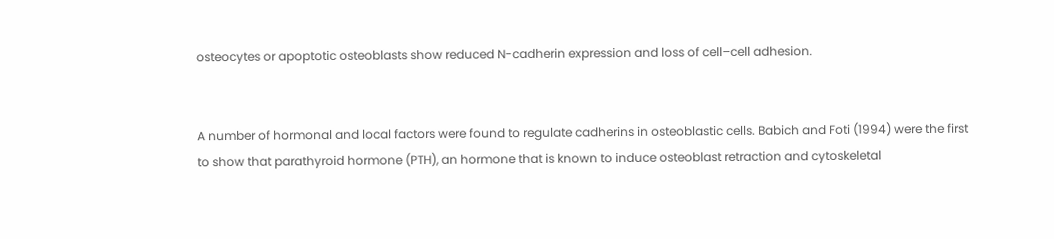osteocytes or apoptotic osteoblasts show reduced N-cadherin expression and loss of cell–cell adhesion.


A number of hormonal and local factors were found to regulate cadherins in osteoblastic cells. Babich and Foti (1994) were the first to show that parathyroid hormone (PTH), an hormone that is known to induce osteoblast retraction and cytoskeletal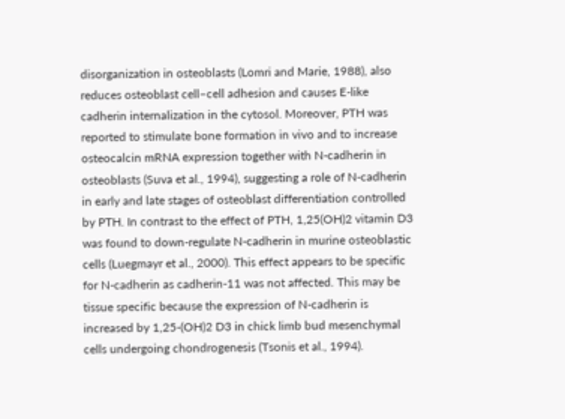disorganization in osteoblasts (Lomri and Marie, 1988), also reduces osteoblast cell–cell adhesion and causes E-like cadherin internalization in the cytosol. Moreover, PTH was reported to stimulate bone formation in vivo and to increase osteocalcin mRNA expression together with N-cadherin in osteoblasts (Suva et al., 1994), suggesting a role of N-cadherin in early and late stages of osteoblast differentiation controlled by PTH. In contrast to the effect of PTH, 1,25(OH)2 vitamin D3 was found to down-regulate N-cadherin in murine osteoblastic cells (Luegmayr et al., 2000). This effect appears to be specific for N-cadherin as cadherin-11 was not affected. This may be tissue specific because the expression of N-cadherin is increased by 1,25-(OH)2 D3 in chick limb bud mesenchymal cells undergoing chondrogenesis (Tsonis et al., 1994).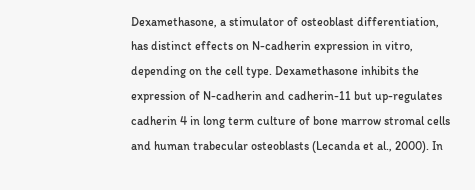Dexamethasone, a stimulator of osteoblast differentiation, has distinct effects on N-cadherin expression in vitro, depending on the cell type. Dexamethasone inhibits the expression of N-cadherin and cadherin-11 but up-regulates cadherin 4 in long term culture of bone marrow stromal cells and human trabecular osteoblasts (Lecanda et al., 2000). In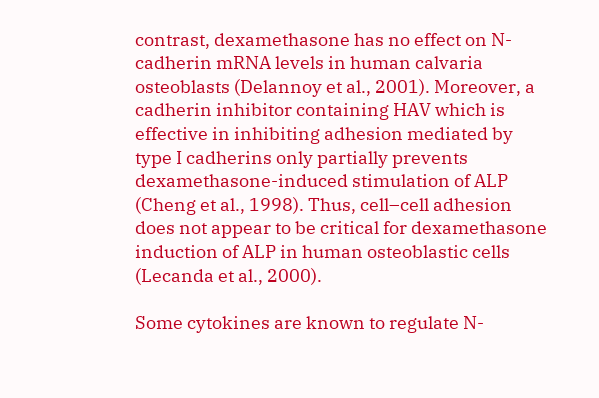contrast, dexamethasone has no effect on N-cadherin mRNA levels in human calvaria osteoblasts (Delannoy et al., 2001). Moreover, a cadherin inhibitor containing HAV which is effective in inhibiting adhesion mediated by type I cadherins only partially prevents dexamethasone-induced stimulation of ALP (Cheng et al., 1998). Thus, cell–cell adhesion does not appear to be critical for dexamethasone induction of ALP in human osteoblastic cells (Lecanda et al., 2000).

Some cytokines are known to regulate N-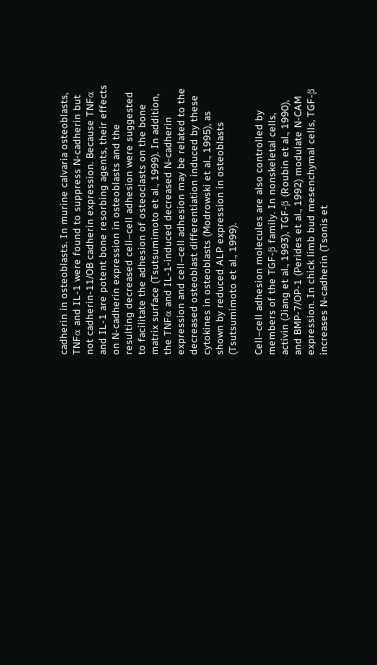cadherin in osteoblasts. In murine calvaria osteoblasts, TNFα and IL-1 were found to suppress N-cadherin but not cadherin-11/OB cadherin expression. Because TNFα and IL-1 are potent bone resorbing agents, their effects on N-cadherin expression in osteoblasts and the resulting decreased cell–cell adhesion were suggested to facilitate the adhesion of osteoclasts on the bone matrix surface (Tsutsumimoto et al., 1999). In addition, the TNFα and IL-1-induced decreased N-cadherin expression and cell–cell adhesion may be related to the decreased osteoblast differentiation induced by these cytokines in osteoblasts (Modrowski et al., 1995), as shown by reduced ALP expression in osteoblasts (Tsutsumimoto et al., 1999).

Cell–cell adhesion molecules are also controlled by members of the TGF-β family. In nonskeletal cells, activin (Jiang et al., 1993), TGF-β (Roubin et al., 1990), and BMP-7/OP-1 (Perides et al., 1992) modulate N-CAM expression. In chick limb bud mesenchymal cells, TGF-β increases N-cadherin (Tsonis et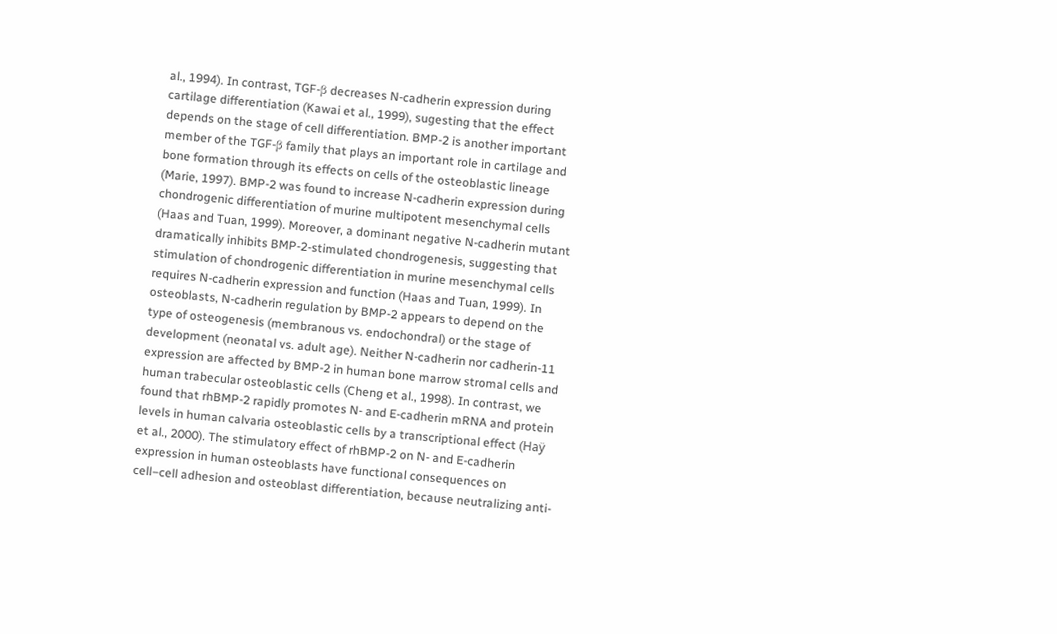al., 1994). In contrast, TGF-β decreases N-cadherin expression during cartilage differentiation (Kawai et al., 1999), sugesting that the effect depends on the stage of cell differentiation. BMP-2 is another important member of the TGF-β family that plays an important role in cartilage and bone formation through its effects on cells of the osteoblastic lineage (Marie, 1997). BMP-2 was found to increase N-cadherin expression during chondrogenic differentiation of murine multipotent mesenchymal cells (Haas and Tuan, 1999). Moreover, a dominant negative N-cadherin mutant dramatically inhibits BMP-2-stimulated chondrogenesis, suggesting that stimulation of chondrogenic differentiation in murine mesenchymal cells requires N-cadherin expression and function (Haas and Tuan, 1999). In osteoblasts, N-cadherin regulation by BMP-2 appears to depend on the type of osteogenesis (membranous vs. endochondral) or the stage of development (neonatal vs. adult age). Neither N-cadherin nor cadherin-11 expression are affected by BMP-2 in human bone marrow stromal cells and human trabecular osteoblastic cells (Cheng et al., 1998). In contrast, we found that rhBMP-2 rapidly promotes N- and E-cadherin mRNA and protein levels in human calvaria osteoblastic cells by a transcriptional effect (Haÿ et al., 2000). The stimulatory effect of rhBMP-2 on N- and E-cadherin expression in human osteoblasts have functional consequences on cell–cell adhesion and osteoblast differentiation, because neutralizing anti-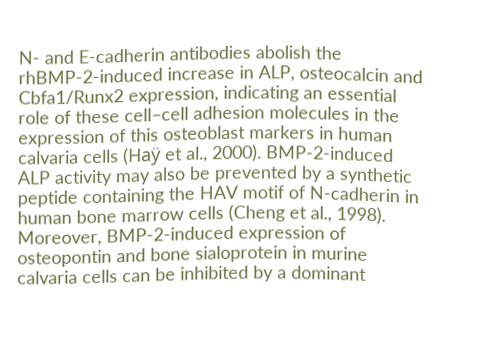N- and E-cadherin antibodies abolish the rhBMP-2-induced increase in ALP, osteocalcin and Cbfa1/Runx2 expression, indicating an essential role of these cell–cell adhesion molecules in the expression of this osteoblast markers in human calvaria cells (Haÿ et al., 2000). BMP-2-induced ALP activity may also be prevented by a synthetic peptide containing the HAV motif of N-cadherin in human bone marrow cells (Cheng et al., 1998). Moreover, BMP-2-induced expression of osteopontin and bone sialoprotein in murine calvaria cells can be inhibited by a dominant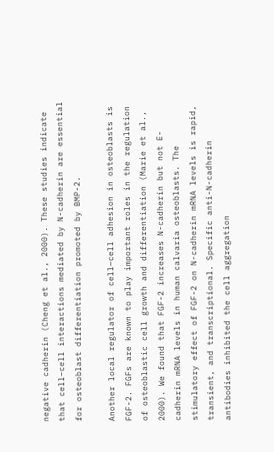negative cadherin (Cheng et al., 2000). These studies indicate that cell–cell interactions mediated by N-cadherin are essential for osteoblast differentiation promoted by BMP-2.

Another local regulator of cell–cell adhesion in osteoblasts is FGF-2. FGFs are known to play important roles in the regulation of osteoblastic cell growth and differentiation (Marie et al., 2000). We found that FGF-2 increases N-cadherin but not E-cadherin mRNA levels in human calvaria osteoblasts. The stimulatory effect of FGF-2 on N-cadherin mRNA levels is rapid, transient, and transcriptional. Specific anti-N-cadherin antibodies inhibited the cell aggregation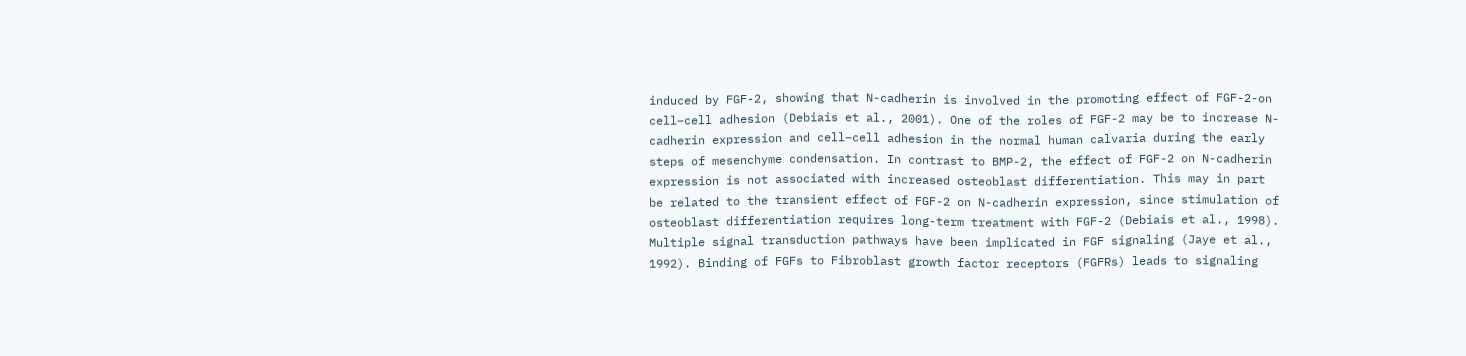induced by FGF-2, showing that N-cadherin is involved in the promoting effect of FGF-2-on cell–cell adhesion (Debiais et al., 2001). One of the roles of FGF-2 may be to increase N-cadherin expression and cell–cell adhesion in the normal human calvaria during the early steps of mesenchyme condensation. In contrast to BMP-2, the effect of FGF-2 on N-cadherin expression is not associated with increased osteoblast differentiation. This may in part be related to the transient effect of FGF-2 on N-cadherin expression, since stimulation of osteoblast differentiation requires long-term treatment with FGF-2 (Debiais et al., 1998). Multiple signal transduction pathways have been implicated in FGF signaling (Jaye et al., 1992). Binding of FGFs to Fibroblast growth factor receptors (FGFRs) leads to signaling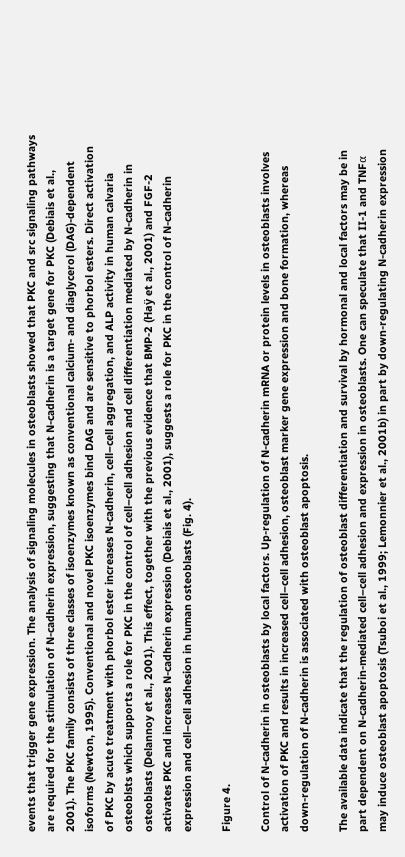events that trigger gene expression. The analysis of signaling molecules in osteoblasts showed that PKC and src signaling pathways are required for the stimulation of N-cadherin expression, suggesting that N-cadherin is a target gene for PKC (Debiais et al., 2001). The PKC family consists of three classes of isoenzymes known as conventional calcium- and diaglycerol (DAG)-dependent isoforms (Newton, 1995). Conventional and novel PKC isoenzymes bind DAG and are sensitive to phorbol esters. Direct activation of PKC by acute treatment with phorbol ester increases N-cadherin, cell–cell aggregation, and ALP activity in human calvaria osteoblsts which supports a role for PKC in the control of cell–cell adhesion and cell differentiation mediated by N-cadherin in osteoblasts (Delannoy et al., 2001). This effect, together with the previous evidence that BMP-2 (Haÿ et al., 2001) and FGF-2 activates PKC and increases N-cadherin expression (Debiais et al., 2001), suggests a role for PKC in the control of N-cadherin expression and cell–cell adhesion in human osteoblasts (Fig. 4).

Figure 4.

Control of N-cadherin in osteoblasts by local factors. Up-regulation of N-cadherin mRNA or protein levels in osteoblasts involves activation of PKC and results in increased cell–cell adhesion, osteoblast marker gene expression and bone formation, whereas down-regulation of N-cadherin is associated with osteoblast apoptosis.

The available data indicate that the regulation of osteoblast differentiation and survival by hormonal and local factors may be in part dependent on N-cadherin-mediated cell–cell adhesion and expression in osteoblasts. One can speculate that II-1 and TNFα may induce osteoblast apoptosis (Tsuboi et al., 1999; Lemonnier et al., 2001b) in part by down-regulating N-cadherin expression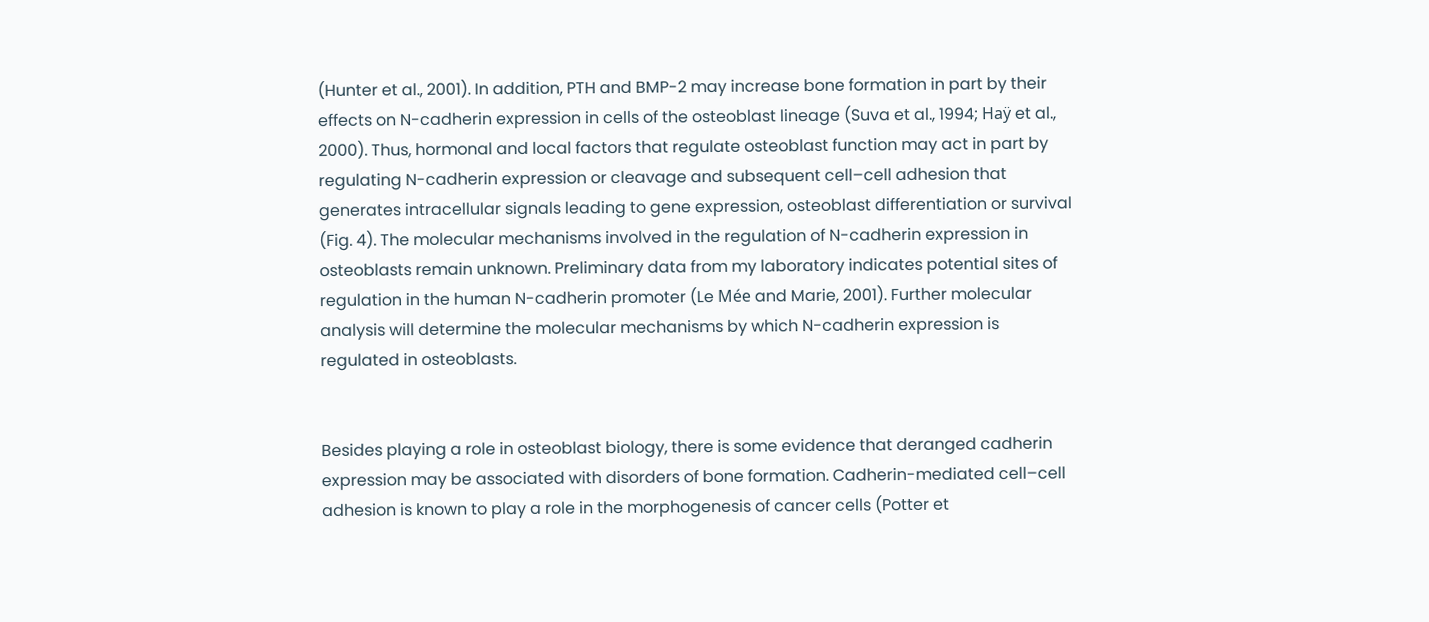(Hunter et al., 2001). In addition, PTH and BMP-2 may increase bone formation in part by their effects on N-cadherin expression in cells of the osteoblast lineage (Suva et al., 1994; Haÿ et al., 2000). Thus, hormonal and local factors that regulate osteoblast function may act in part by regulating N-cadherin expression or cleavage and subsequent cell–cell adhesion that generates intracellular signals leading to gene expression, osteoblast differentiation or survival (Fig. 4). The molecular mechanisms involved in the regulation of N-cadherin expression in osteoblasts remain unknown. Preliminary data from my laboratory indicates potential sites of regulation in the human N-cadherin promoter (Le Mée and Marie, 2001). Further molecular analysis will determine the molecular mechanisms by which N-cadherin expression is regulated in osteoblasts.


Besides playing a role in osteoblast biology, there is some evidence that deranged cadherin expression may be associated with disorders of bone formation. Cadherin-mediated cell–cell adhesion is known to play a role in the morphogenesis of cancer cells (Potter et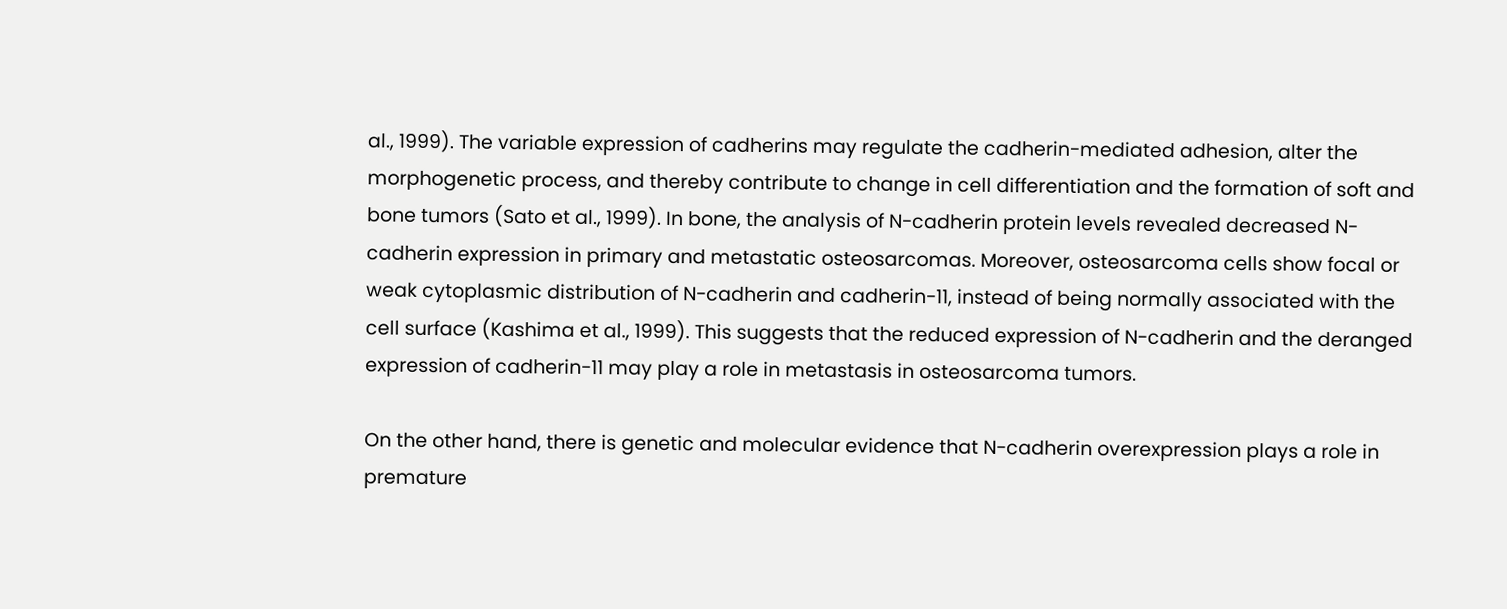al., 1999). The variable expression of cadherins may regulate the cadherin-mediated adhesion, alter the morphogenetic process, and thereby contribute to change in cell differentiation and the formation of soft and bone tumors (Sato et al., 1999). In bone, the analysis of N-cadherin protein levels revealed decreased N-cadherin expression in primary and metastatic osteosarcomas. Moreover, osteosarcoma cells show focal or weak cytoplasmic distribution of N-cadherin and cadherin-11, instead of being normally associated with the cell surface (Kashima et al., 1999). This suggests that the reduced expression of N-cadherin and the deranged expression of cadherin-11 may play a role in metastasis in osteosarcoma tumors.

On the other hand, there is genetic and molecular evidence that N-cadherin overexpression plays a role in premature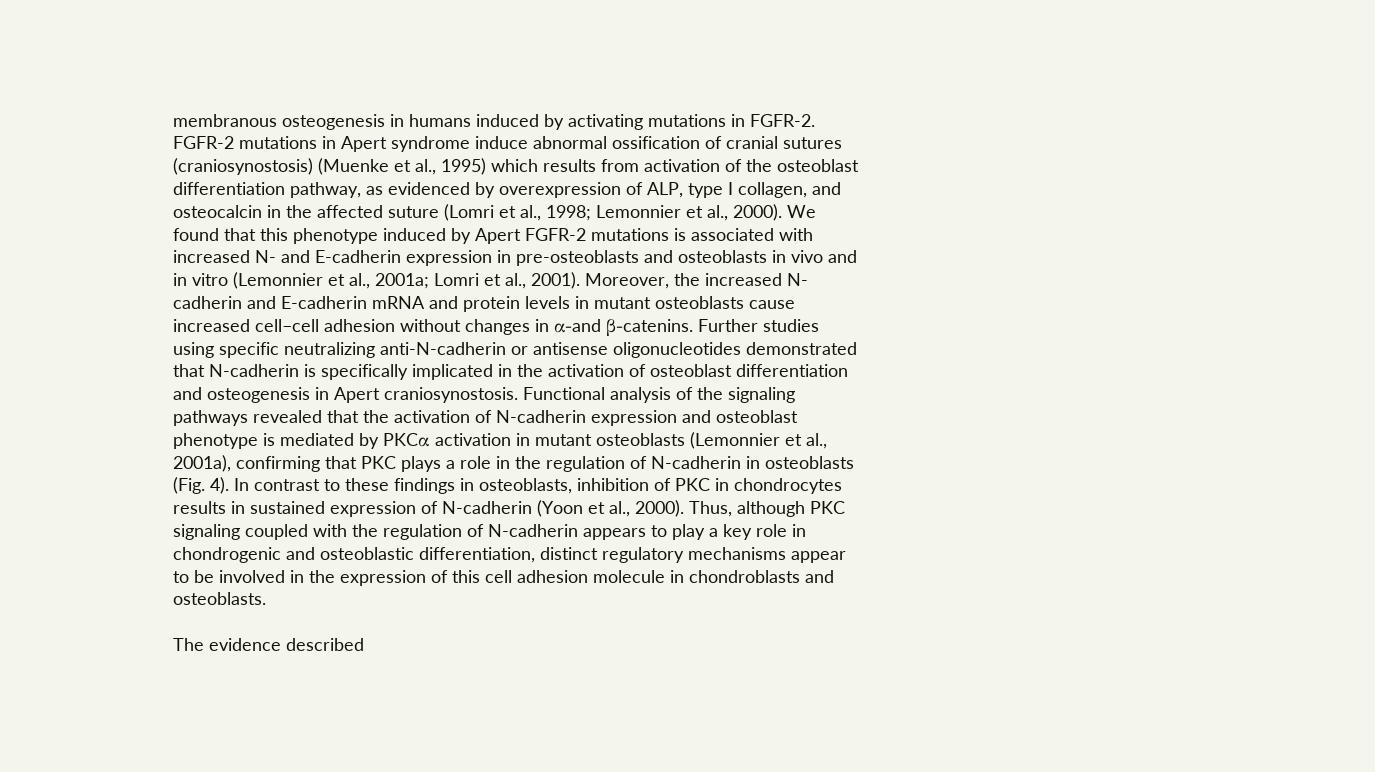membranous osteogenesis in humans induced by activating mutations in FGFR-2. FGFR-2 mutations in Apert syndrome induce abnormal ossification of cranial sutures (craniosynostosis) (Muenke et al., 1995) which results from activation of the osteoblast differentiation pathway, as evidenced by overexpression of ALP, type I collagen, and osteocalcin in the affected suture (Lomri et al., 1998; Lemonnier et al., 2000). We found that this phenotype induced by Apert FGFR-2 mutations is associated with increased N- and E-cadherin expression in pre-osteoblasts and osteoblasts in vivo and in vitro (Lemonnier et al., 2001a; Lomri et al., 2001). Moreover, the increased N-cadherin and E-cadherin mRNA and protein levels in mutant osteoblasts cause increased cell–cell adhesion without changes in α-and β-catenins. Further studies using specific neutralizing anti-N-cadherin or antisense oligonucleotides demonstrated that N-cadherin is specifically implicated in the activation of osteoblast differentiation and osteogenesis in Apert craniosynostosis. Functional analysis of the signaling pathways revealed that the activation of N-cadherin expression and osteoblast phenotype is mediated by PKCα activation in mutant osteoblasts (Lemonnier et al., 2001a), confirming that PKC plays a role in the regulation of N-cadherin in osteoblasts (Fig. 4). In contrast to these findings in osteoblasts, inhibition of PKC in chondrocytes results in sustained expression of N-cadherin (Yoon et al., 2000). Thus, although PKC signaling coupled with the regulation of N-cadherin appears to play a key role in chondrogenic and osteoblastic differentiation, distinct regulatory mechanisms appear to be involved in the expression of this cell adhesion molecule in chondroblasts and osteoblasts.

The evidence described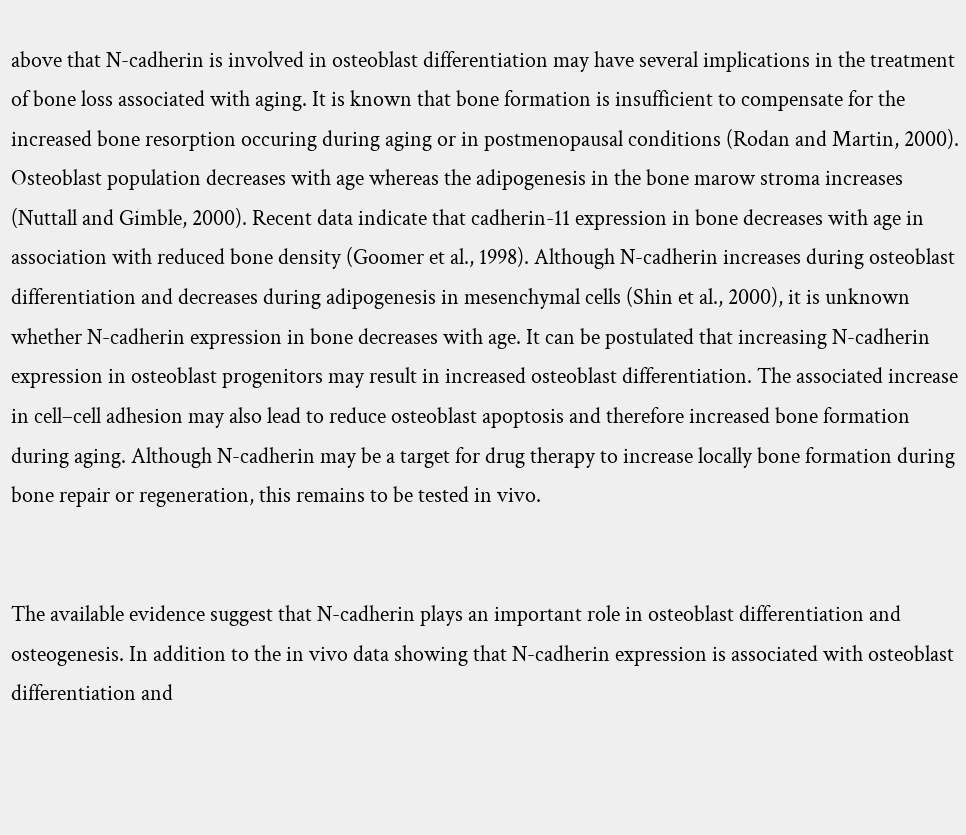above that N-cadherin is involved in osteoblast differentiation may have several implications in the treatment of bone loss associated with aging. It is known that bone formation is insufficient to compensate for the increased bone resorption occuring during aging or in postmenopausal conditions (Rodan and Martin, 2000). Osteoblast population decreases with age whereas the adipogenesis in the bone marow stroma increases (Nuttall and Gimble, 2000). Recent data indicate that cadherin-11 expression in bone decreases with age in association with reduced bone density (Goomer et al., 1998). Although N-cadherin increases during osteoblast differentiation and decreases during adipogenesis in mesenchymal cells (Shin et al., 2000), it is unknown whether N-cadherin expression in bone decreases with age. It can be postulated that increasing N-cadherin expression in osteoblast progenitors may result in increased osteoblast differentiation. The associated increase in cell–cell adhesion may also lead to reduce osteoblast apoptosis and therefore increased bone formation during aging. Although N-cadherin may be a target for drug therapy to increase locally bone formation during bone repair or regeneration, this remains to be tested in vivo.


The available evidence suggest that N-cadherin plays an important role in osteoblast differentiation and osteogenesis. In addition to the in vivo data showing that N-cadherin expression is associated with osteoblast differentiation and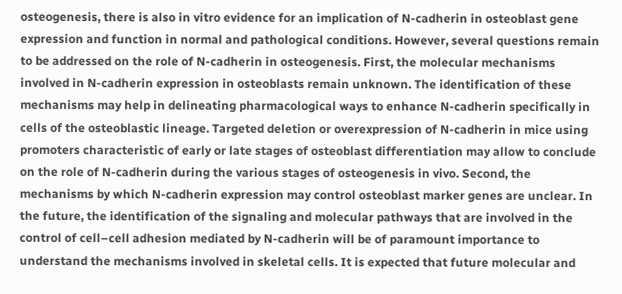osteogenesis, there is also in vitro evidence for an implication of N-cadherin in osteoblast gene expression and function in normal and pathological conditions. However, several questions remain to be addressed on the role of N-cadherin in osteogenesis. First, the molecular mechanisms involved in N-cadherin expression in osteoblasts remain unknown. The identification of these mechanisms may help in delineating pharmacological ways to enhance N-cadherin specifically in cells of the osteoblastic lineage. Targeted deletion or overexpression of N-cadherin in mice using promoters characteristic of early or late stages of osteoblast differentiation may allow to conclude on the role of N-cadherin during the various stages of osteogenesis in vivo. Second, the mechanisms by which N-cadherin expression may control osteoblast marker genes are unclear. In the future, the identification of the signaling and molecular pathways that are involved in the control of cell–cell adhesion mediated by N-cadherin will be of paramount importance to understand the mechanisms involved in skeletal cells. It is expected that future molecular and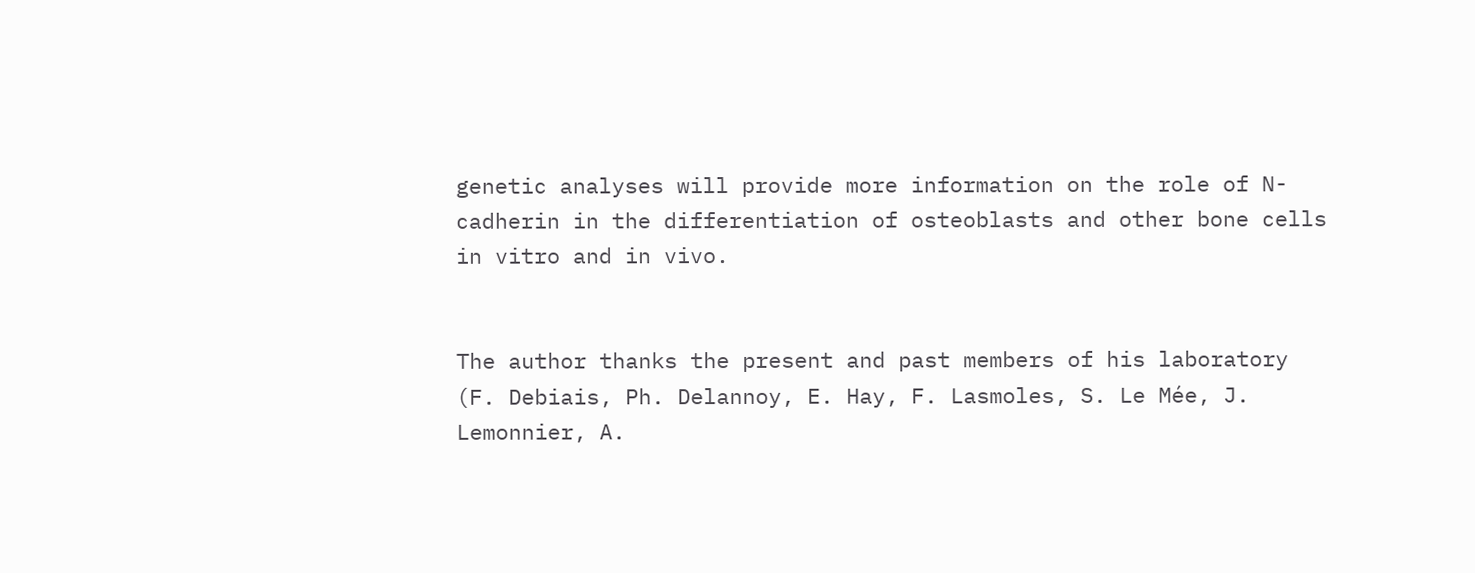genetic analyses will provide more information on the role of N-cadherin in the differentiation of osteoblasts and other bone cells in vitro and in vivo.


The author thanks the present and past members of his laboratory (F. Debiais, Ph. Delannoy, E. Hay, F. Lasmoles, S. Le Mée, J. Lemonnier, A.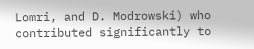Lomri, and D. Modrowski) who contributed significantly to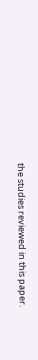the studies reviewed in this paper.